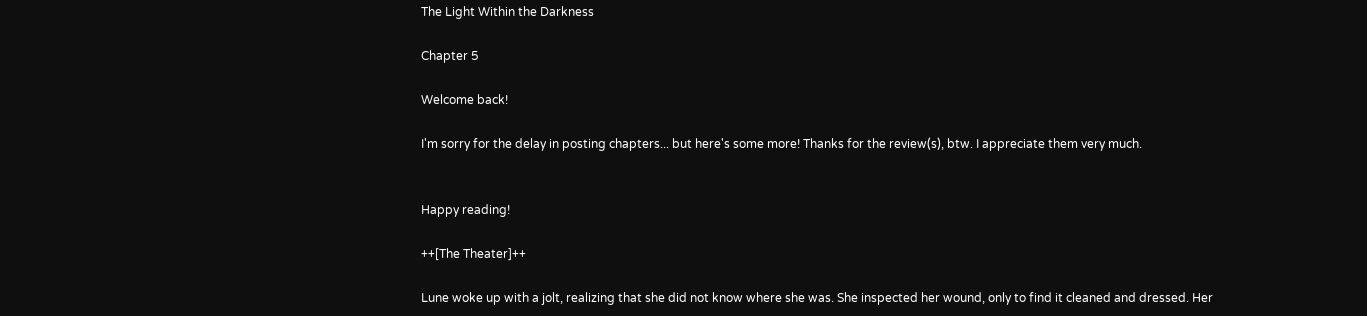The Light Within the Darkness

Chapter 5

Welcome back!

I'm sorry for the delay in posting chapters... but here's some more! Thanks for the review(s), btw. I appreciate them very much.


Happy reading!

++[The Theater]++

Lune woke up with a jolt, realizing that she did not know where she was. She inspected her wound, only to find it cleaned and dressed. Her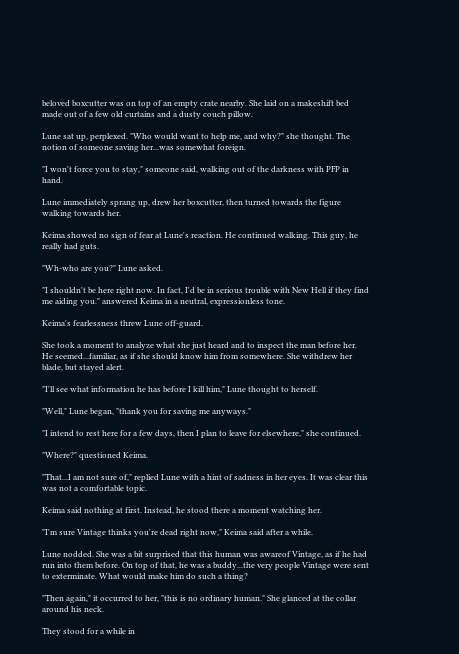beloved boxcutter was on top of an empty crate nearby. She laid on a makeshift bed made out of a few old curtains and a dusty couch pillow.

Lune sat up, perplexed. "Who would want to help me, and why?" she thought. The notion of someone saving her...was somewhat foreign.

"I won't force you to stay," someone said, walking out of the darkness with PFP in hand.

Lune immediately sprang up, drew her boxcutter, then turned towards the figure walking towards her.

Keima showed no sign of fear at Lune's reaction. He continued walking. This guy, he really had guts.

"Wh-who are you?" Lune asked.

"I shouldn't be here right now. In fact, I'd be in serious trouble with New Hell if they find me aiding you." answered Keima in a neutral, expressionless tone.

Keima's fearlessness threw Lune off-guard.

She took a moment to analyze what she just heard and to inspect the man before her. He seemed...familiar, as if she should know him from somewhere. She withdrew her blade, but stayed alert.

"I'll see what information he has before I kill him," Lune thought to herself.

"Well," Lune began, "thank you for saving me anyways."

"I intend to rest here for a few days, then I plan to leave for elsewhere," she continued.

"Where?" questioned Keima.

"That...I am not sure of," replied Lune with a hint of sadness in her eyes. It was clear this was not a comfortable topic.

Keima said nothing at first. Instead, he stood there a moment watching her.

"I'm sure Vintage thinks you're dead right now," Keima said after a while.

Lune nodded. She was a bit surprised that this human was awareof Vintage, as if he had run into them before. On top of that, he was a buddy...the very people Vintage were sent to exterminate. What would make him do such a thing?

"Then again," it occurred to her, "this is no ordinary human." She glanced at the collar around his neck.

They stood for a while in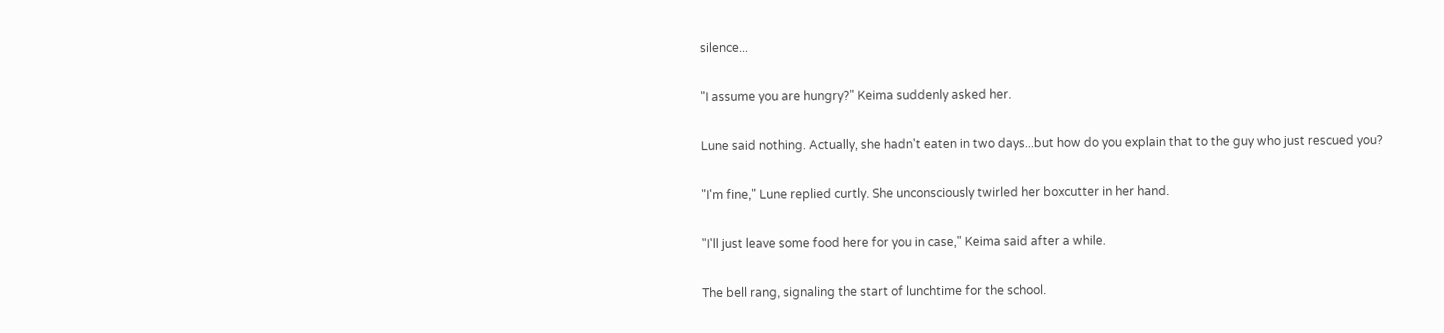silence...

"I assume you are hungry?" Keima suddenly asked her.

Lune said nothing. Actually, she hadn't eaten in two days...but how do you explain that to the guy who just rescued you?

"I'm fine," Lune replied curtly. She unconsciously twirled her boxcutter in her hand.

"I'll just leave some food here for you in case," Keima said after a while.

The bell rang, signaling the start of lunchtime for the school.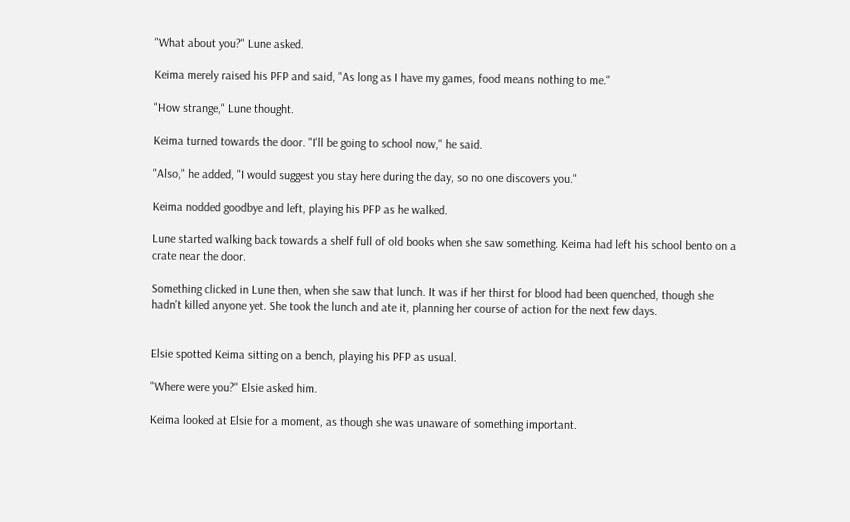"What about you?" Lune asked.

Keima merely raised his PFP and said, "As long as I have my games, food means nothing to me."

"How strange," Lune thought.

Keima turned towards the door. "I'll be going to school now," he said.

"Also," he added, "I would suggest you stay here during the day, so no one discovers you."

Keima nodded goodbye and left, playing his PFP as he walked.

Lune started walking back towards a shelf full of old books when she saw something. Keima had left his school bento on a crate near the door.

Something clicked in Lune then, when she saw that lunch. It was if her thirst for blood had been quenched, though she hadn't killed anyone yet. She took the lunch and ate it, planning her course of action for the next few days.


Elsie spotted Keima sitting on a bench, playing his PFP as usual.

"Where were you?" Elsie asked him.

Keima looked at Elsie for a moment, as though she was unaware of something important.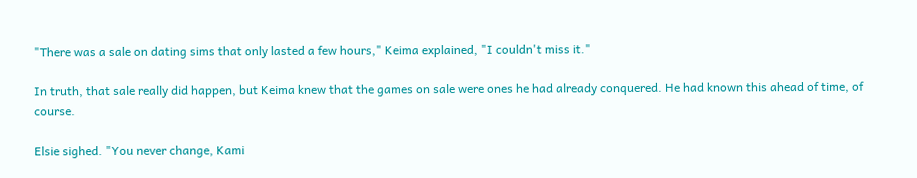"There was a sale on dating sims that only lasted a few hours," Keima explained, "I couldn't miss it."

In truth, that sale really did happen, but Keima knew that the games on sale were ones he had already conquered. He had known this ahead of time, of course.

Elsie sighed. "You never change, Kami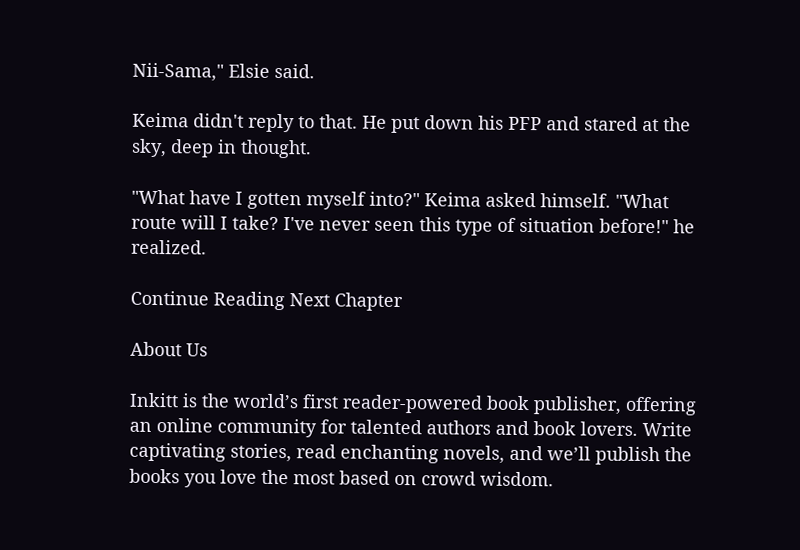Nii-Sama," Elsie said.

Keima didn't reply to that. He put down his PFP and stared at the sky, deep in thought.

"What have I gotten myself into?" Keima asked himself. "What route will I take? I've never seen this type of situation before!" he realized.

Continue Reading Next Chapter

About Us

Inkitt is the world’s first reader-powered book publisher, offering an online community for talented authors and book lovers. Write captivating stories, read enchanting novels, and we’ll publish the books you love the most based on crowd wisdom.